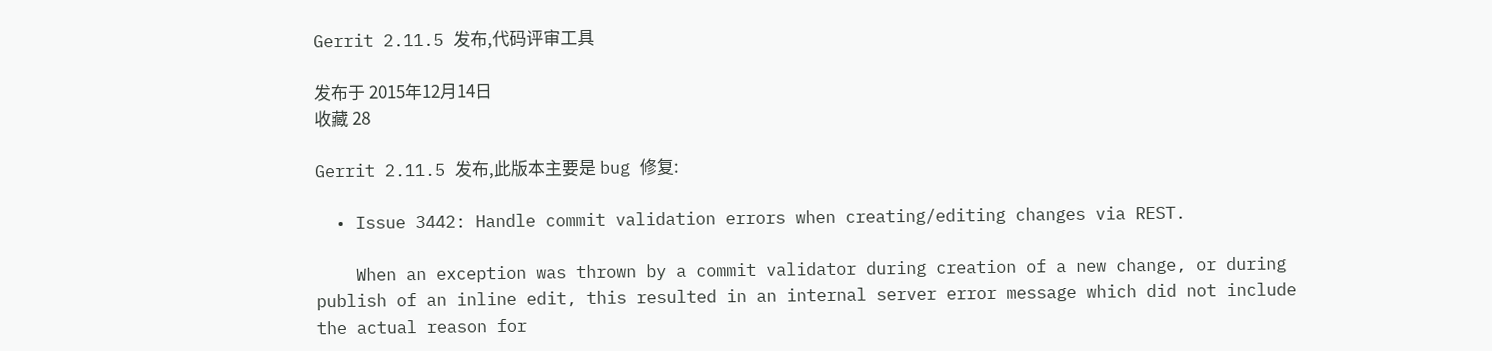Gerrit 2.11.5 发布,代码评审工具

发布于 2015年12月14日
收藏 28

Gerrit 2.11.5 发布,此版本主要是 bug 修复:

  • Issue 3442: Handle commit validation errors when creating/editing changes via REST.

    When an exception was thrown by a commit validator during creation of a new change, or during publish of an inline edit, this resulted in an internal server error message which did not include the actual reason for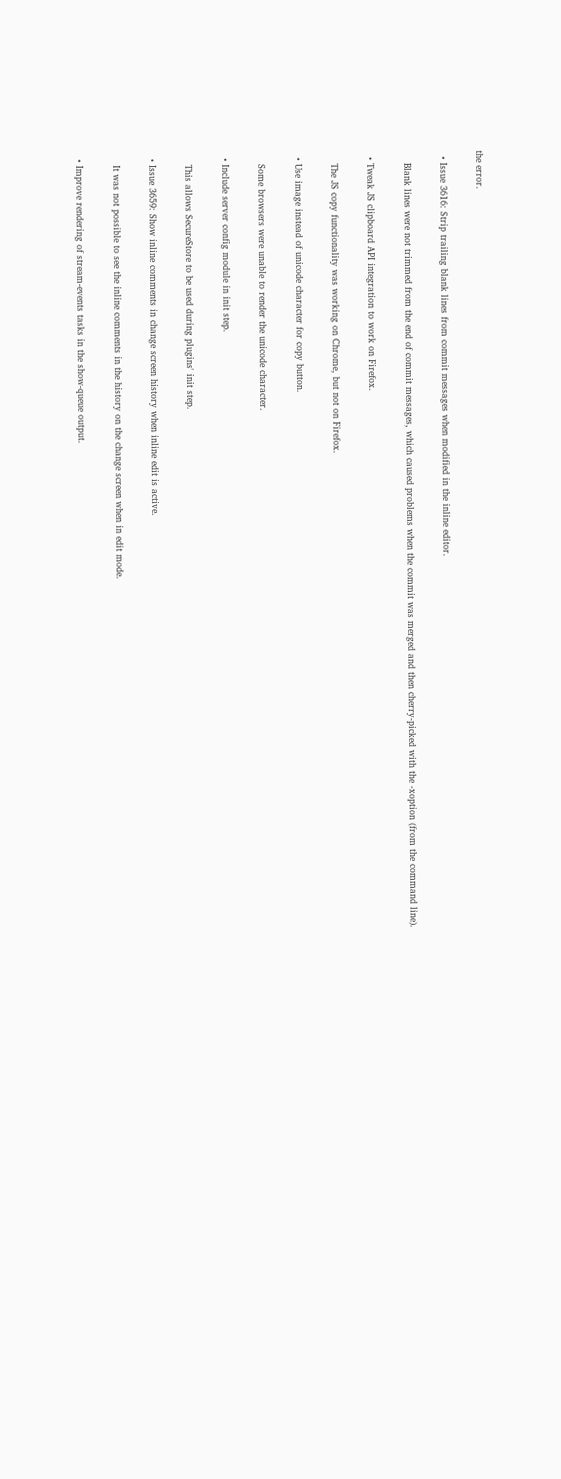the error.

  • Issue 3616: Strip trailing blank lines from commit messages when modified in the inline editor.

    Blank lines were not trimmed from the end of commit messages, which caused problems when the commit was merged and then cherry-picked with the -xoption (from the command line).

  • Tweak JS clipboard API integration to work on Firefox.

    The JS copy functionality was working on Chrome, but not on Firefox.

  • Use image instead of unicode character for copy button.

    Some browsers were unable to render the unicode character.

  • Include server config module in init step.

    This allows SecureStore to be used during plugins' init step.

  • Issue 3659: Show inline comments in change screen history when inline edit is active.

    It was not possible to see the inline comments in the history on the change screen when in edit mode.

  • Improve rendering of stream-events tasks in the show-queue output.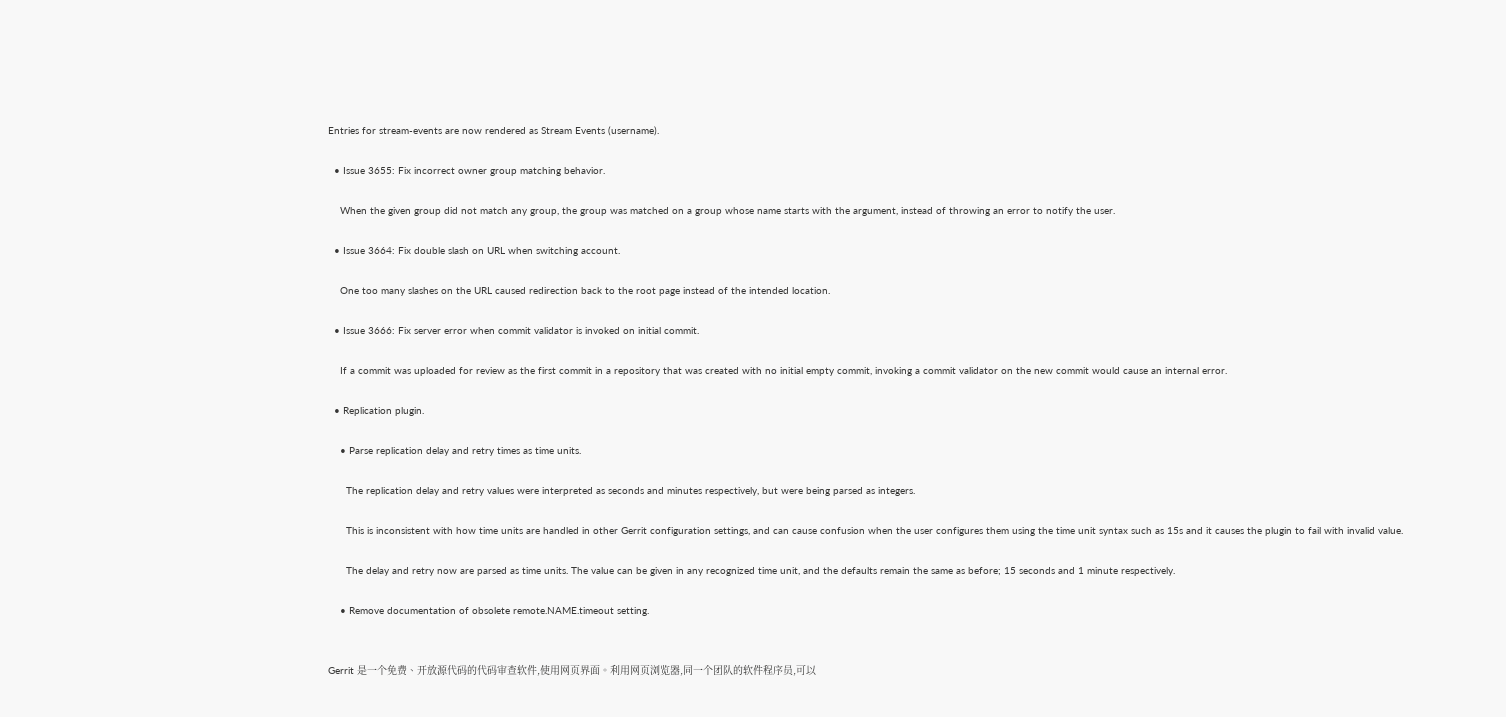Entries for stream-events are now rendered as Stream Events (username).

  • Issue 3655: Fix incorrect owner group matching behavior.

    When the given group did not match any group, the group was matched on a group whose name starts with the argument, instead of throwing an error to notify the user.

  • Issue 3664: Fix double slash on URL when switching account.

    One too many slashes on the URL caused redirection back to the root page instead of the intended location.

  • Issue 3666: Fix server error when commit validator is invoked on initial commit.

    If a commit was uploaded for review as the first commit in a repository that was created with no initial empty commit, invoking a commit validator on the new commit would cause an internal error.

  • Replication plugin.

    • Parse replication delay and retry times as time units.

      The replication delay and retry values were interpreted as seconds and minutes respectively, but were being parsed as integers.

      This is inconsistent with how time units are handled in other Gerrit configuration settings, and can cause confusion when the user configures them using the time unit syntax such as 15s and it causes the plugin to fail with invalid value.

      The delay and retry now are parsed as time units. The value can be given in any recognized time unit, and the defaults remain the same as before; 15 seconds and 1 minute respectively.

    • Remove documentation of obsolete remote.NAME.timeout setting.


Gerrit 是一个免费、开放源代码的代码审查软件,使用网页界面。利用网页浏览器,同一个团队的软件程序员,可以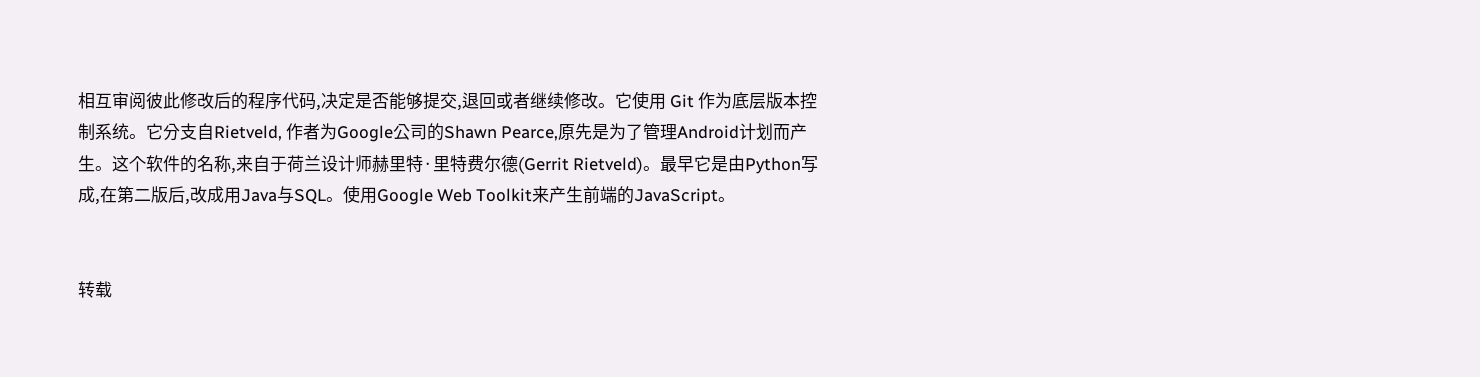相互审阅彼此修改后的程序代码,决定是否能够提交,退回或者继续修改。它使用 Git 作为底层版本控制系统。它分支自Rietveld, 作者为Google公司的Shawn Pearce,原先是为了管理Android计划而产生。这个软件的名称,来自于荷兰设计师赫里特·里特费尔德(Gerrit Rietveld)。最早它是由Python写成,在第二版后,改成用Java与SQL。使用Google Web Toolkit来产生前端的JavaScript。


转载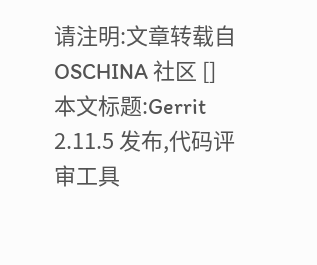请注明:文章转载自 OSCHINA 社区 []
本文标题:Gerrit 2.11.5 发布,代码评审工具